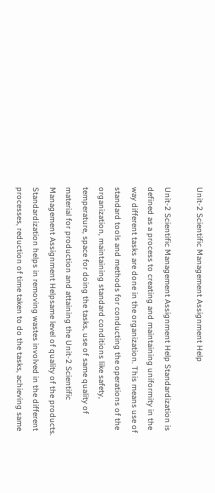Unit-2 Scientific Management Assignment Help

Unit-2 Scientific Management Assignment Help Standardization is defined as a process to creating and maintaining uniformity in the way different tasks are done in the organization. This means use of standard tools and methods for conducting the operations of the organization, maintaining standard conditions like safety, temperature, space for doing the tasks, use of same quality of material for production and attaining the Unit-2 Scientific Management Assignment Helpsame level of quality of the products. Standardization helps in removing wastes involved in the different processes, reduction of time taken to do the tasks, achieving same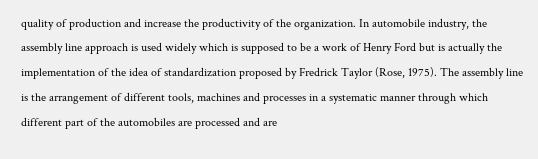quality of production and increase the productivity of the organization. In automobile industry, the assembly line approach is used widely which is supposed to be a work of Henry Ford but is actually the implementation of the idea of standardization proposed by Fredrick Taylor (Rose, 1975). The assembly line is the arrangement of different tools, machines and processes in a systematic manner through which different part of the automobiles are processed and are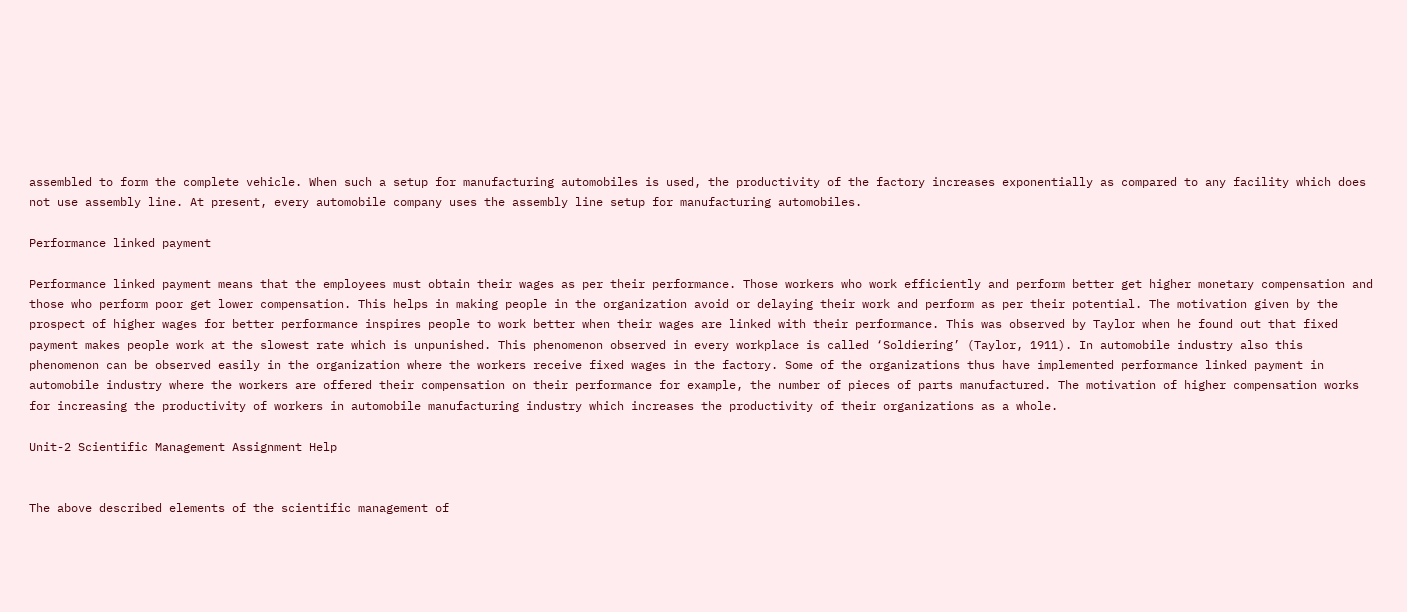assembled to form the complete vehicle. When such a setup for manufacturing automobiles is used, the productivity of the factory increases exponentially as compared to any facility which does not use assembly line. At present, every automobile company uses the assembly line setup for manufacturing automobiles.

Performance linked payment

Performance linked payment means that the employees must obtain their wages as per their performance. Those workers who work efficiently and perform better get higher monetary compensation and those who perform poor get lower compensation. This helps in making people in the organization avoid or delaying their work and perform as per their potential. The motivation given by the prospect of higher wages for better performance inspires people to work better when their wages are linked with their performance. This was observed by Taylor when he found out that fixed payment makes people work at the slowest rate which is unpunished. This phenomenon observed in every workplace is called ‘Soldiering’ (Taylor, 1911). In automobile industry also this phenomenon can be observed easily in the organization where the workers receive fixed wages in the factory. Some of the organizations thus have implemented performance linked payment in automobile industry where the workers are offered their compensation on their performance for example, the number of pieces of parts manufactured. The motivation of higher compensation works for increasing the productivity of workers in automobile manufacturing industry which increases the productivity of their organizations as a whole.

Unit-2 Scientific Management Assignment Help


The above described elements of the scientific management of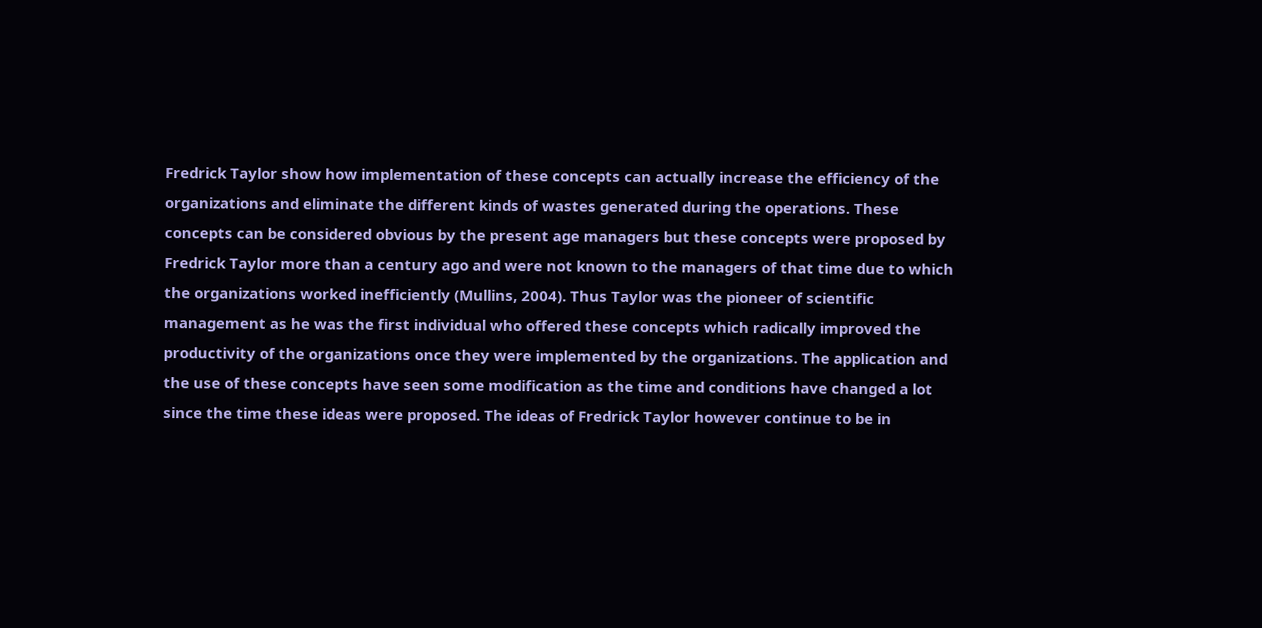Fredrick Taylor show how implementation of these concepts can actually increase the efficiency of the organizations and eliminate the different kinds of wastes generated during the operations. These concepts can be considered obvious by the present age managers but these concepts were proposed by Fredrick Taylor more than a century ago and were not known to the managers of that time due to which the organizations worked inefficiently (Mullins, 2004). Thus Taylor was the pioneer of scientific management as he was the first individual who offered these concepts which radically improved the productivity of the organizations once they were implemented by the organizations. The application and the use of these concepts have seen some modification as the time and conditions have changed a lot since the time these ideas were proposed. The ideas of Fredrick Taylor however continue to be in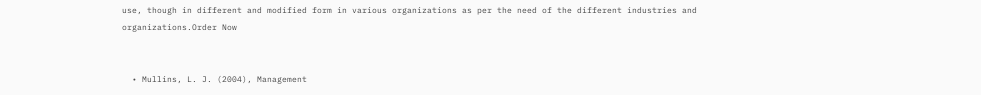use, though in different and modified form in various organizations as per the need of the different industries and organizations.Order Now


  • Mullins, L. J. (2004), Management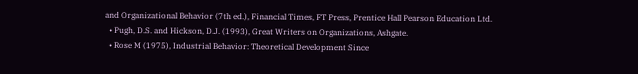and Organizational Behavior (7th ed.), Financial Times, FT Press, Prentice Hall Pearson Education Ltd.
  • Pugh, D.S. and Hickson, D.J. (1993), Great Writers on Organizations, Ashgate.
  • Rose M (1975), Industrial Behavior: Theoretical Development Since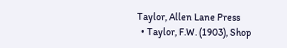Taylor, Allen Lane Press
  • Taylor, F.W. (1903), Shop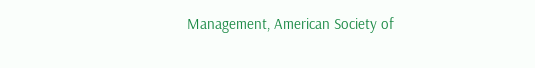Management, American Society of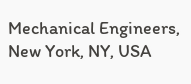Mechanical Engineers, New York, NY, USA